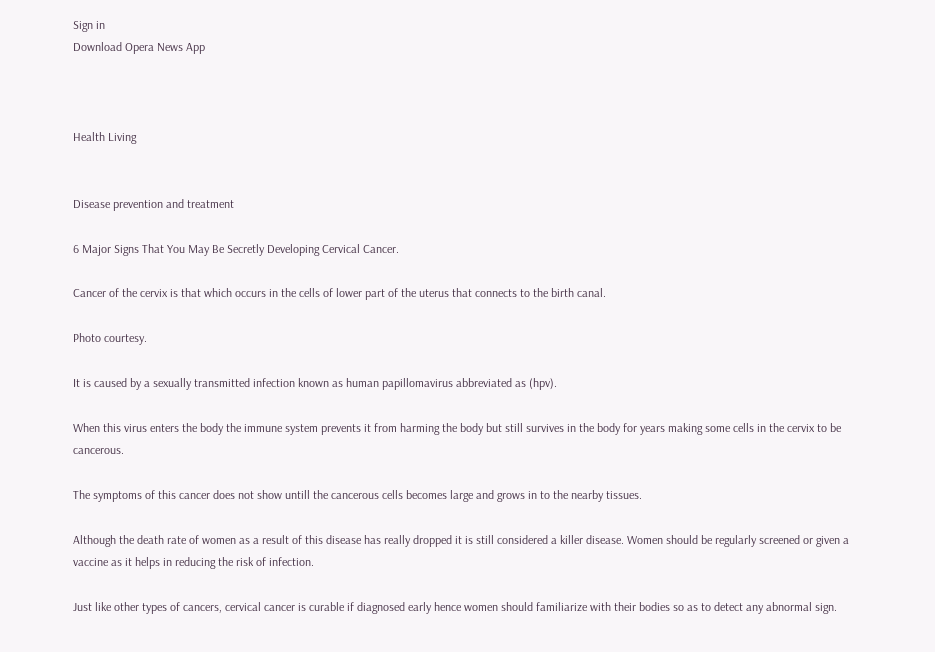Sign in
Download Opera News App



Health Living


Disease prevention and treatment

6 Major Signs That You May Be Secretly Developing Cervical Cancer.

Cancer of the cervix is that which occurs in the cells of lower part of the uterus that connects to the birth canal.

Photo courtesy.

It is caused by a sexually transmitted infection known as human papillomavirus abbreviated as (hpv).

When this virus enters the body the immune system prevents it from harming the body but still survives in the body for years making some cells in the cervix to be cancerous.

The symptoms of this cancer does not show untill the cancerous cells becomes large and grows in to the nearby tissues.

Although the death rate of women as a result of this disease has really dropped it is still considered a killer disease. Women should be regularly screened or given a vaccine as it helps in reducing the risk of infection.

Just like other types of cancers, cervical cancer is curable if diagnosed early hence women should familiarize with their bodies so as to detect any abnormal sign.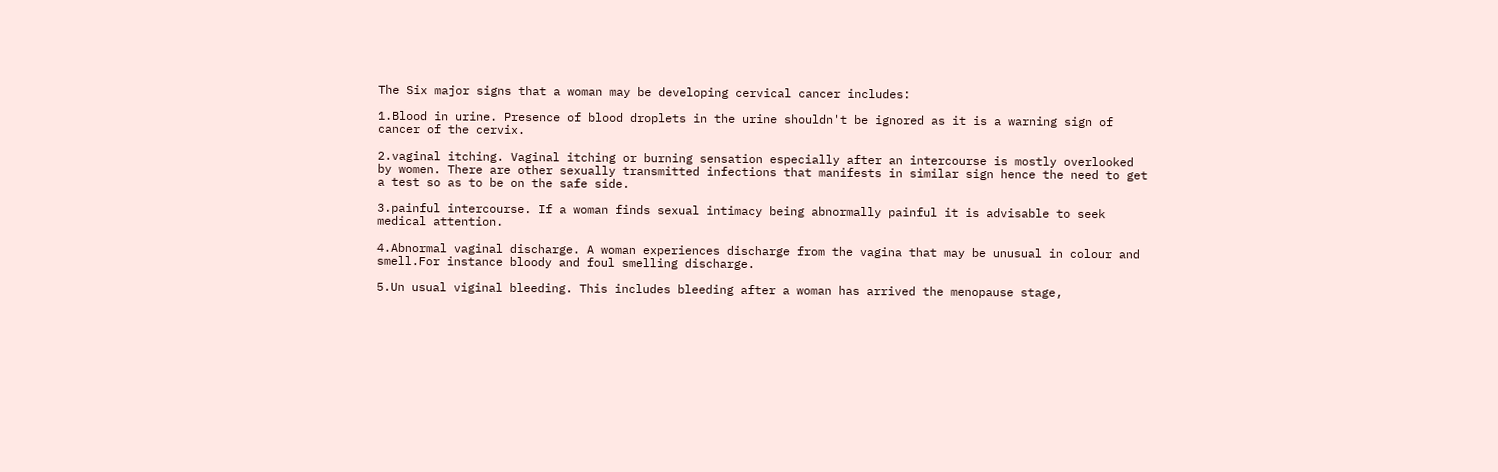The Six major signs that a woman may be developing cervical cancer includes:

1.Blood in urine. Presence of blood droplets in the urine shouldn't be ignored as it is a warning sign of cancer of the cervix.

2.vaginal itching. Vaginal itching or burning sensation especially after an intercourse is mostly overlooked by women. There are other sexually transmitted infections that manifests in similar sign hence the need to get a test so as to be on the safe side.

3.painful intercourse. If a woman finds sexual intimacy being abnormally painful it is advisable to seek medical attention.

4.Abnormal vaginal discharge. A woman experiences discharge from the vagina that may be unusual in colour and smell.For instance bloody and foul smelling discharge.

5.Un usual viginal bleeding. This includes bleeding after a woman has arrived the menopause stage,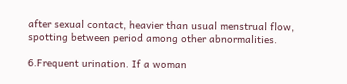after sexual contact, heavier than usual menstrual flow, spotting between period among other abnormalities.

6.Frequent urination. If a woman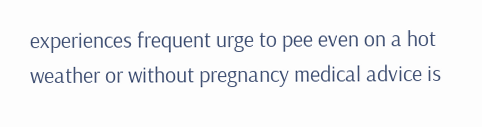experiences frequent urge to pee even on a hot weather or without pregnancy medical advice is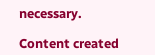necessary.

Content created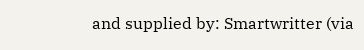and supplied by: Smartwritter (via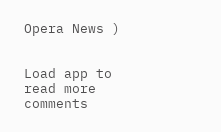Opera News )


Load app to read more comments